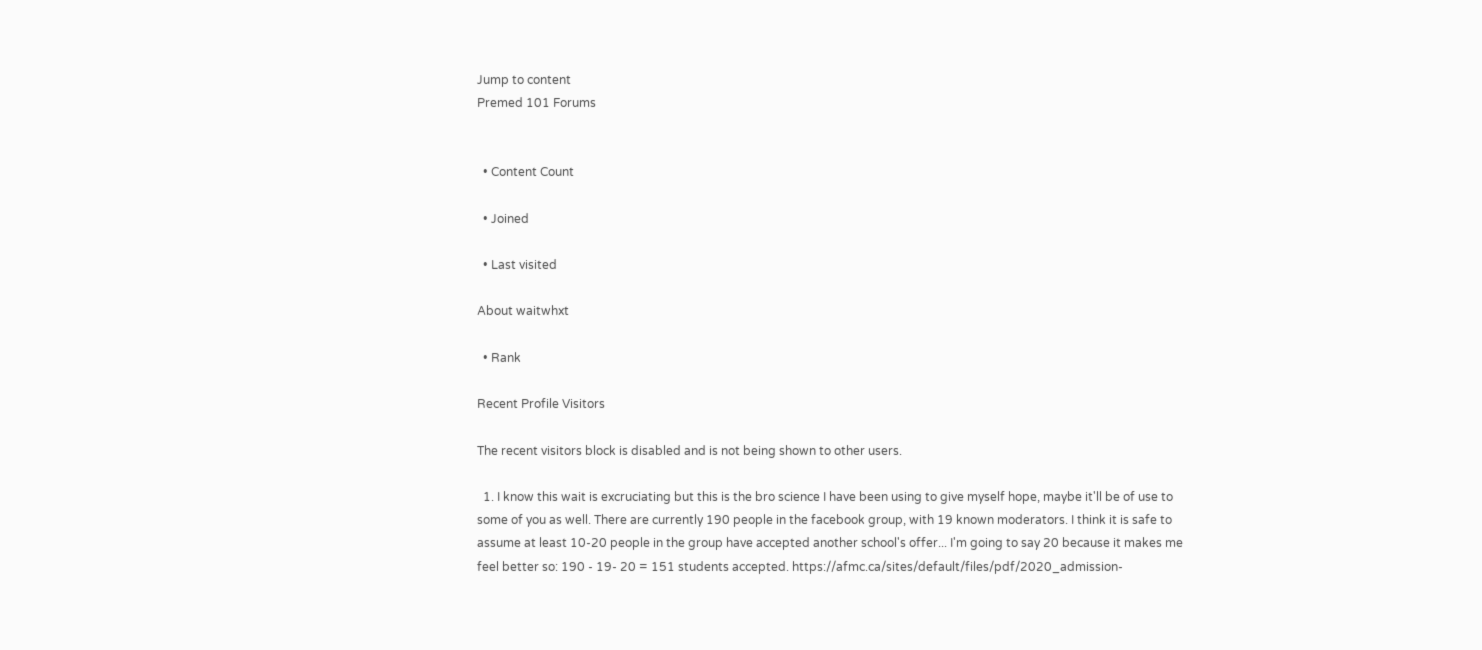Jump to content
Premed 101 Forums


  • Content Count

  • Joined

  • Last visited

About waitwhxt

  • Rank

Recent Profile Visitors

The recent visitors block is disabled and is not being shown to other users.

  1. I know this wait is excruciating but this is the bro science I have been using to give myself hope, maybe it'll be of use to some of you as well. There are currently 190 people in the facebook group, with 19 known moderators. I think it is safe to assume at least 10-20 people in the group have accepted another school's offer... I'm going to say 20 because it makes me feel better so: 190 - 19- 20 = 151 students accepted. https://afmc.ca/sites/default/files/pdf/2020_admission-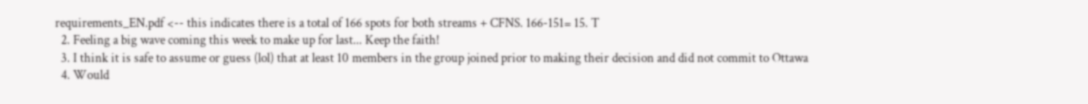requirements_EN.pdf <-- this indicates there is a total of 166 spots for both streams + CFNS. 166-151= 15. T
  2. Feeling a big wave coming this week to make up for last... Keep the faith!
  3. I think it is safe to assume or guess (lol) that at least 10 members in the group joined prior to making their decision and did not commit to Ottawa
  4. Would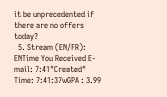it be unprecedented if there are no offers today?
  5. Stream (EN/FR): ENTime You Received E-mail: 7:41"Created" Time: 7:41:37wGPA : 3.99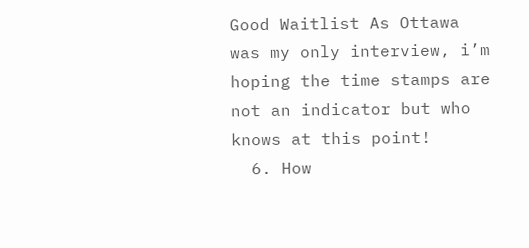Good Waitlist As Ottawa was my only interview, i’m hoping the time stamps are not an indicator but who knows at this point!
  6. How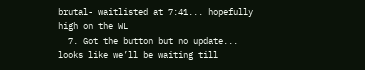brutal- waitlisted at 7:41... hopefully high on the WL
  7. Got the button but no update... looks like we’ll be waiting till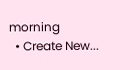morning
  • Create New...